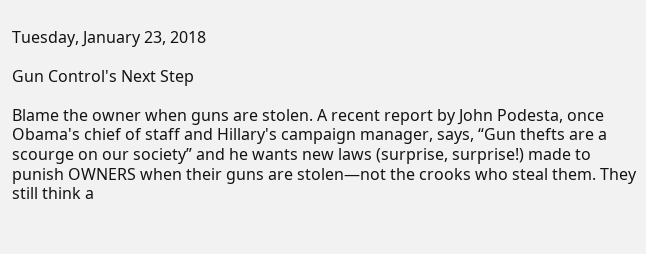Tuesday, January 23, 2018

Gun Control's Next Step

Blame the owner when guns are stolen. A recent report by John Podesta, once Obama's chief of staff and Hillary's campaign manager, says, “Gun thefts are a scourge on our society” and he wants new laws (surprise, surprise!) made to punish OWNERS when their guns are stolen—not the crooks who steal them. They still think a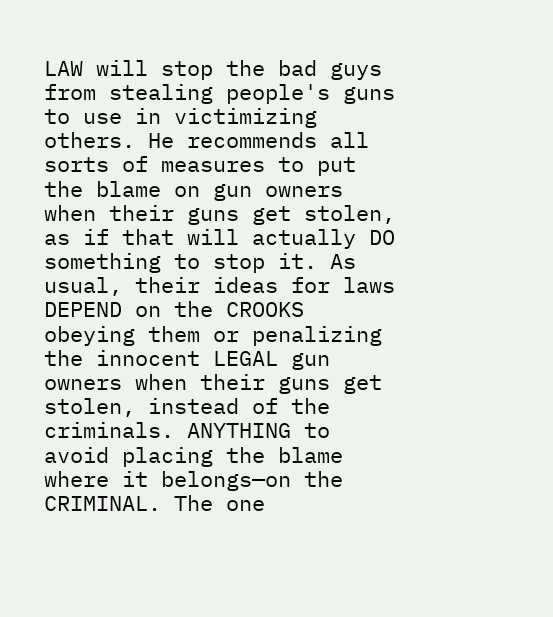LAW will stop the bad guys from stealing people's guns to use in victimizing others. He recommends all sorts of measures to put the blame on gun owners when their guns get stolen, as if that will actually DO something to stop it. As usual, their ideas for laws DEPEND on the CROOKS obeying them or penalizing the innocent LEGAL gun owners when their guns get stolen, instead of the criminals. ANYTHING to avoid placing the blame where it belongs—on the CRIMINAL. The one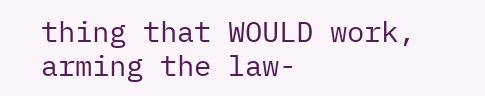thing that WOULD work, arming the law-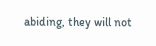abiding, they will not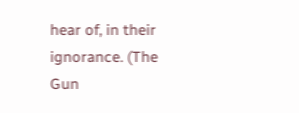hear of, in their ignorance. (The Gun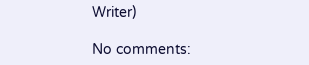Writer)

No comments: